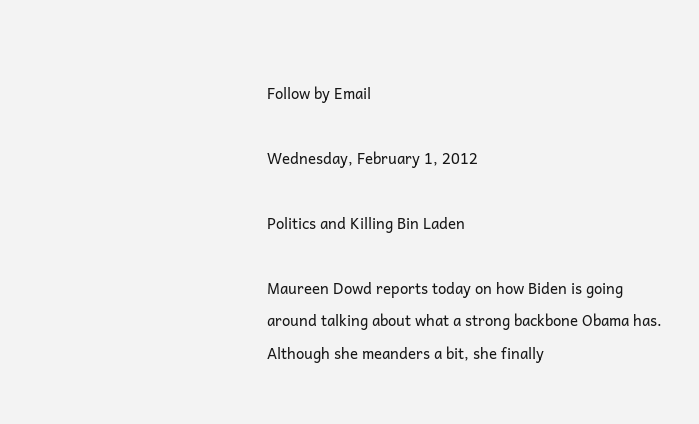Follow by Email

Wednesday, February 1, 2012

Politics and Killing Bin Laden

Maureen Dowd reports today on how Biden is going around talking about what a strong backbone Obama has.  Although she meanders a bit, she finally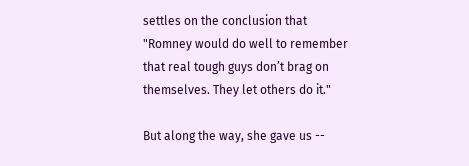settles on the conclusion that "Romney would do well to remember that real tough guys don’t brag on themselves. They let others do it."

But along the way, she gave us --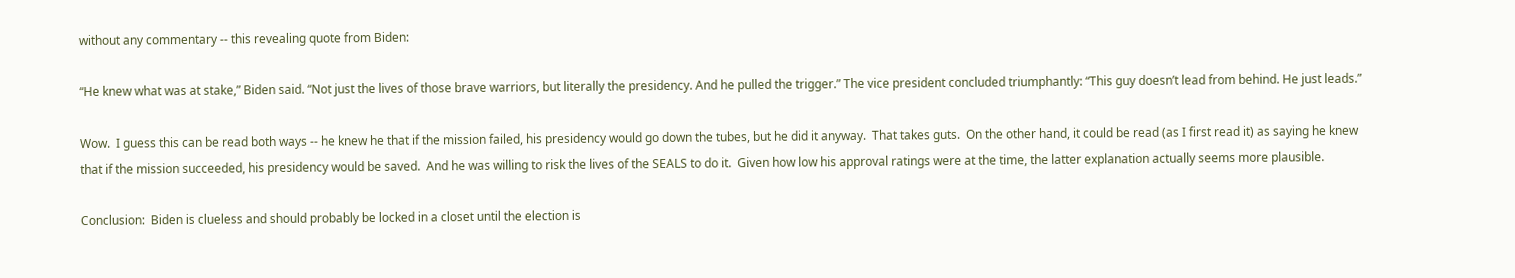without any commentary -- this revealing quote from Biden:

“He knew what was at stake,” Biden said. “Not just the lives of those brave warriors, but literally the presidency. And he pulled the trigger.” The vice president concluded triumphantly: “This guy doesn’t lead from behind. He just leads.”

Wow.  I guess this can be read both ways -- he knew he that if the mission failed, his presidency would go down the tubes, but he did it anyway.  That takes guts.  On the other hand, it could be read (as I first read it) as saying he knew that if the mission succeeded, his presidency would be saved.  And he was willing to risk the lives of the SEALS to do it.  Given how low his approval ratings were at the time, the latter explanation actually seems more plausible.

Conclusion:  Biden is clueless and should probably be locked in a closet until the election is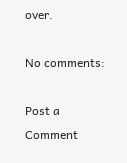over.

No comments:

Post a Comment